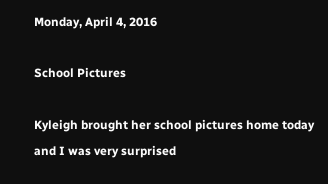Monday, April 4, 2016

School Pictures

Kyleigh brought her school pictures home today and I was very surprised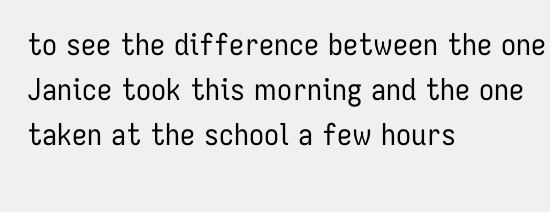to see the difference between the one Janice took this morning and the one taken at the school a few hours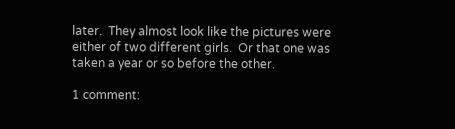later.  They almost look like the pictures were either of two different girls.  Or that one was taken a year or so before the other.

1 comment: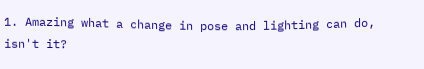1. Amazing what a change in pose and lighting can do, isn't it?